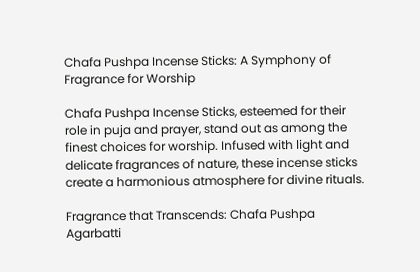Chafa Pushpa Incense Sticks: A Symphony of Fragrance for Worship

Chafa Pushpa Incense Sticks, esteemed for their role in puja and prayer, stand out as among the finest choices for worship. Infused with light and delicate fragrances of nature, these incense sticks create a harmonious atmosphere for divine rituals.

Fragrance that Transcends: Chafa Pushpa Agarbatti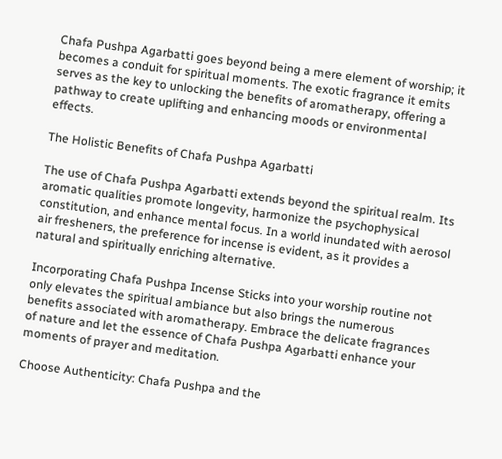Chafa Pushpa Agarbatti goes beyond being a mere element of worship; it becomes a conduit for spiritual moments. The exotic fragrance it emits serves as the key to unlocking the benefits of aromatherapy, offering a pathway to create uplifting and enhancing moods or environmental effects.

The Holistic Benefits of Chafa Pushpa Agarbatti

The use of Chafa Pushpa Agarbatti extends beyond the spiritual realm. Its aromatic qualities promote longevity, harmonize the psychophysical constitution, and enhance mental focus. In a world inundated with aerosol air fresheners, the preference for incense is evident, as it provides a natural and spiritually enriching alternative.

Incorporating Chafa Pushpa Incense Sticks into your worship routine not only elevates the spiritual ambiance but also brings the numerous benefits associated with aromatherapy. Embrace the delicate fragrances of nature and let the essence of Chafa Pushpa Agarbatti enhance your moments of prayer and meditation.

Choose Authenticity: Chafa Pushpa and the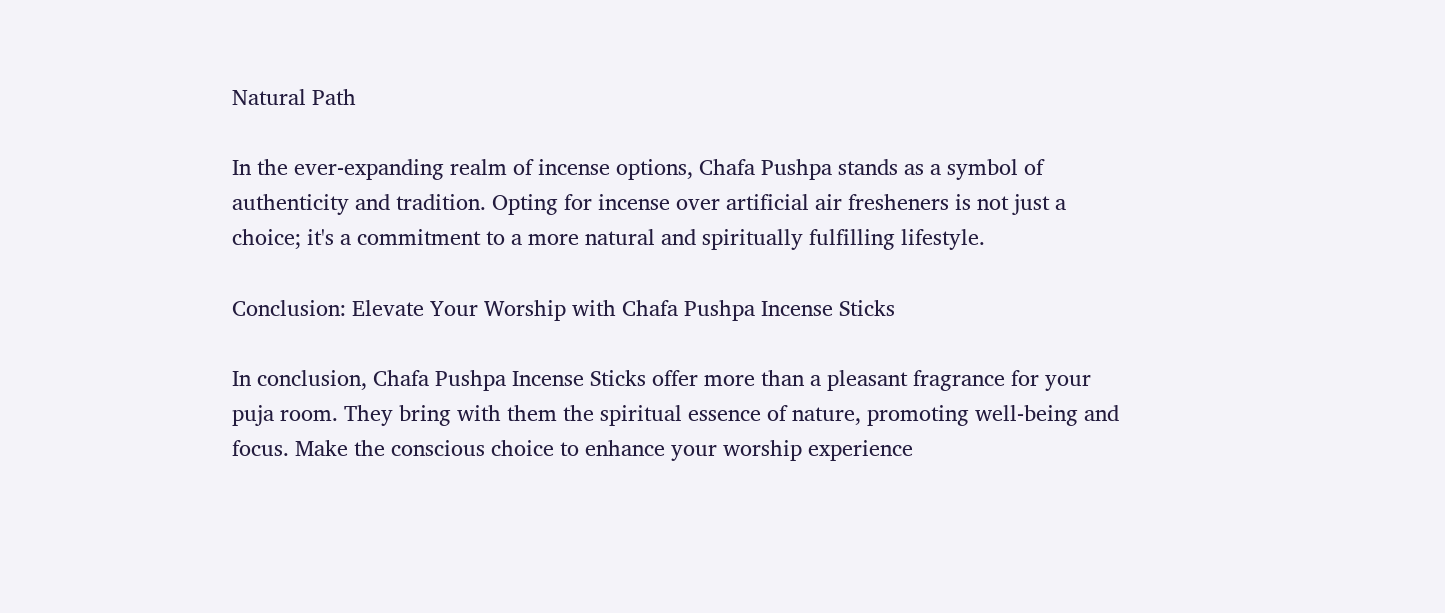Natural Path

In the ever-expanding realm of incense options, Chafa Pushpa stands as a symbol of authenticity and tradition. Opting for incense over artificial air fresheners is not just a choice; it's a commitment to a more natural and spiritually fulfilling lifestyle.

Conclusion: Elevate Your Worship with Chafa Pushpa Incense Sticks

In conclusion, Chafa Pushpa Incense Sticks offer more than a pleasant fragrance for your puja room. They bring with them the spiritual essence of nature, promoting well-being and focus. Make the conscious choice to enhance your worship experience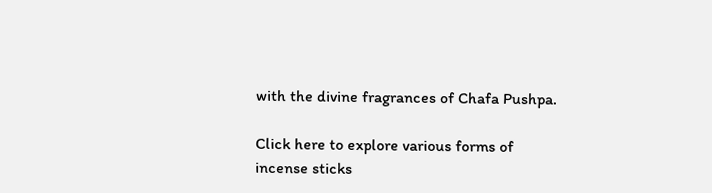with the divine fragrances of Chafa Pushpa.

Click here to explore various forms of incense sticks